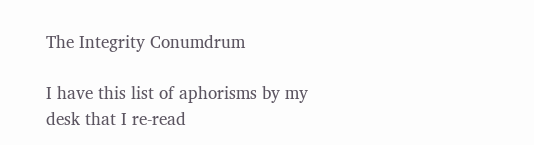The Integrity Conumdrum

I have this list of aphorisms by my desk that I re-read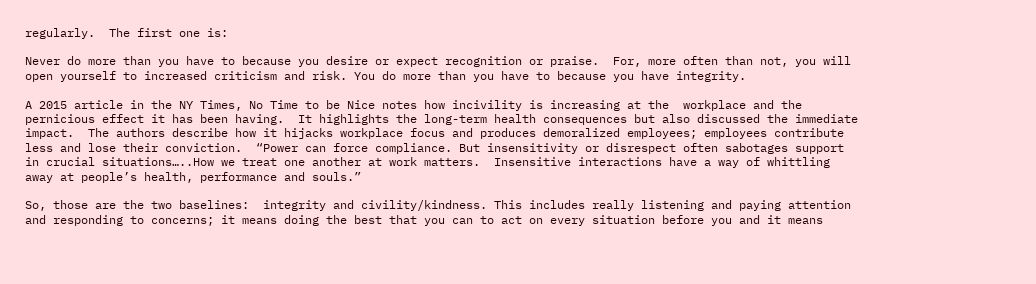regularly.  The first one is:

Never do more than you have to because you desire or expect recognition or praise.  For, more often than not, you will open yourself to increased criticism and risk. You do more than you have to because you have integrity.

A 2015 article in the NY Times, No Time to be Nice notes how incivility is increasing at the  workplace and the pernicious effect it has been having.  It highlights the long-term health consequences but also discussed the immediate impact.  The authors describe how it hijacks workplace focus and produces demoralized employees; employees contribute less and lose their conviction.  “Power can force compliance. But insensitivity or disrespect often sabotages support in crucial situations…..How we treat one another at work matters.  Insensitive interactions have a way of whittling away at people’s health, performance and souls.”

So, those are the two baselines:  integrity and civility/kindness. This includes really listening and paying attention and responding to concerns; it means doing the best that you can to act on every situation before you and it means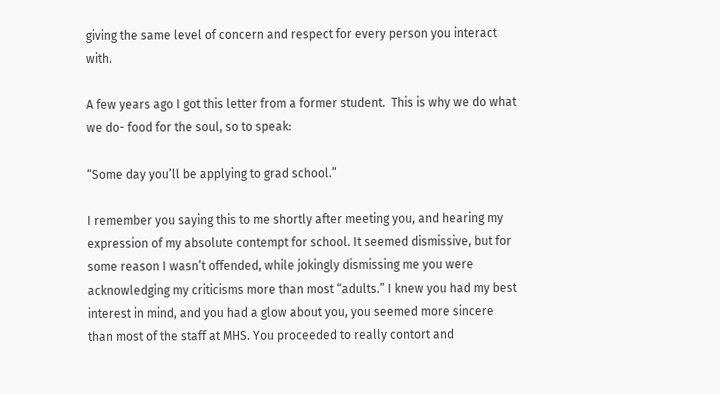giving the same level of concern and respect for every person you interact with.

A few years ago I got this letter from a former student.  This is why we do what we do- food for the soul, so to speak:

“Some day you’ll be applying to grad school.”

I remember you saying this to me shortly after meeting you, and hearing my expression of my absolute contempt for school. It seemed dismissive, but for some reason I wasn’t offended, while jokingly dismissing me you were acknowledging my criticisms more than most “adults.” I knew you had my best interest in mind, and you had a glow about you, you seemed more sincere than most of the staff at MHS. You proceeded to really contort and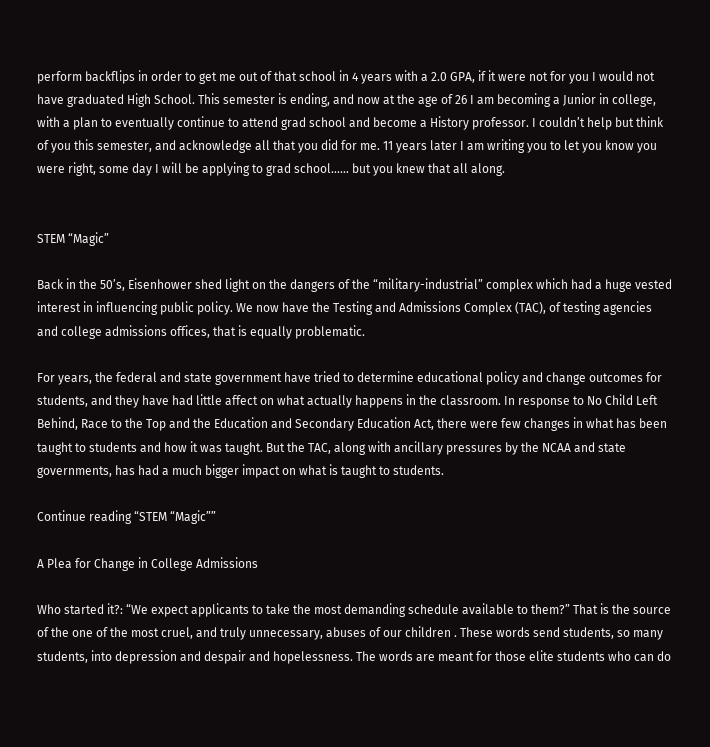perform backflips in order to get me out of that school in 4 years with a 2.0 GPA, if it were not for you I would not have graduated High School. This semester is ending, and now at the age of 26 I am becoming a Junior in college, with a plan to eventually continue to attend grad school and become a History professor. I couldn’t help but think of you this semester, and acknowledge all that you did for me. 11 years later I am writing you to let you know you were right, some day I will be applying to grad school…… but you knew that all along.


STEM “Magic”

Back in the 50’s, Eisenhower shed light on the dangers of the “military-industrial” complex which had a huge vested interest in influencing public policy. We now have the Testing and Admissions Complex (TAC), of testing agencies and college admissions offices, that is equally problematic.

For years, the federal and state government have tried to determine educational policy and change outcomes for students, and they have had little affect on what actually happens in the classroom. In response to No Child Left Behind, Race to the Top and the Education and Secondary Education Act, there were few changes in what has been taught to students and how it was taught. But the TAC, along with ancillary pressures by the NCAA and state governments, has had a much bigger impact on what is taught to students.

Continue reading “STEM “Magic””

A Plea for Change in College Admissions

Who started it?: “We expect applicants to take the most demanding schedule available to them?” That is the source of the one of the most cruel, and truly unnecessary, abuses of our children . These words send students, so many students, into depression and despair and hopelessness. The words are meant for those elite students who can do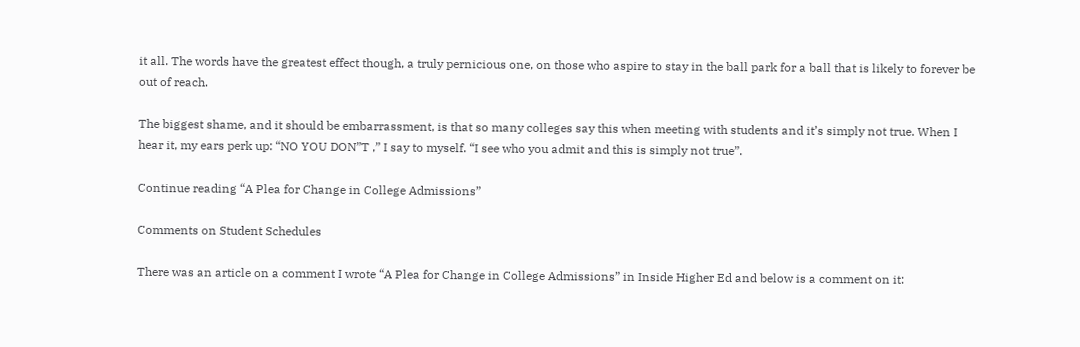it all. The words have the greatest effect though, a truly pernicious one, on those who aspire to stay in the ball park for a ball that is likely to forever be out of reach.

The biggest shame, and it should be embarrassment, is that so many colleges say this when meeting with students and it’s simply not true. When I hear it, my ears perk up: “NO YOU DON”T ,” I say to myself. “I see who you admit and this is simply not true”.

Continue reading “A Plea for Change in College Admissions”

Comments on Student Schedules

There was an article on a comment I wrote “A Plea for Change in College Admissions” in Inside Higher Ed and below is a comment on it: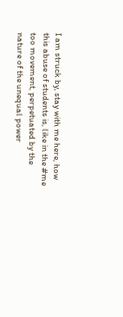I am struck by, stay with me here, how this abuse of students is, like in the #me too movement, perpetuated by the nature of the unequal power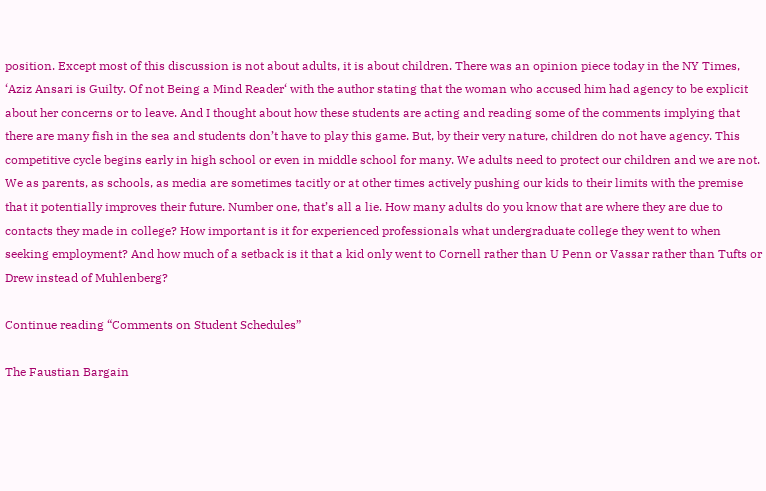position. Except most of this discussion is not about adults, it is about children. There was an opinion piece today in the NY Times, ‘Aziz Ansari is Guilty. Of not Being a Mind Reader‘ with the author stating that the woman who accused him had agency to be explicit about her concerns or to leave. And I thought about how these students are acting and reading some of the comments implying that there are many fish in the sea and students don’t have to play this game. But, by their very nature, children do not have agency. This competitive cycle begins early in high school or even in middle school for many. We adults need to protect our children and we are not. We as parents, as schools, as media are sometimes tacitly or at other times actively pushing our kids to their limits with the premise that it potentially improves their future. Number one, that’s all a lie. How many adults do you know that are where they are due to contacts they made in college? How important is it for experienced professionals what undergraduate college they went to when seeking employment? And how much of a setback is it that a kid only went to Cornell rather than U Penn or Vassar rather than Tufts or Drew instead of Muhlenberg?

Continue reading “Comments on Student Schedules”

The Faustian Bargain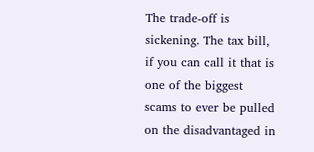The trade-off is sickening. The tax bill, if you can call it that is one of the biggest scams to ever be pulled on the disadvantaged in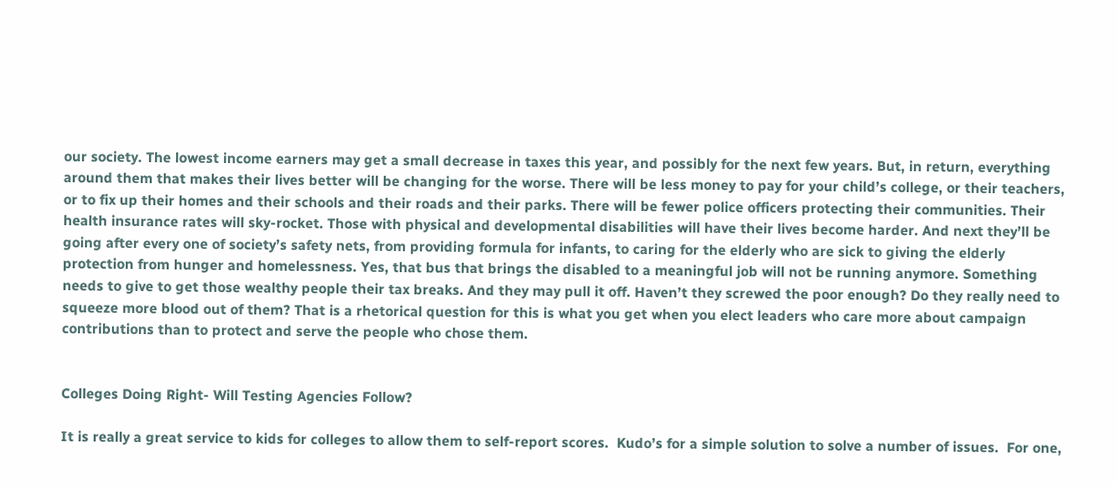our society. The lowest income earners may get a small decrease in taxes this year, and possibly for the next few years. But, in return, everything around them that makes their lives better will be changing for the worse. There will be less money to pay for your child’s college, or their teachers, or to fix up their homes and their schools and their roads and their parks. There will be fewer police officers protecting their communities. Their health insurance rates will sky-rocket. Those with physical and developmental disabilities will have their lives become harder. And next they’ll be going after every one of society’s safety nets, from providing formula for infants, to caring for the elderly who are sick to giving the elderly protection from hunger and homelessness. Yes, that bus that brings the disabled to a meaningful job will not be running anymore. Something needs to give to get those wealthy people their tax breaks. And they may pull it off. Haven’t they screwed the poor enough? Do they really need to squeeze more blood out of them? That is a rhetorical question for this is what you get when you elect leaders who care more about campaign contributions than to protect and serve the people who chose them.


Colleges Doing Right- Will Testing Agencies Follow?

It is really a great service to kids for colleges to allow them to self-report scores.  Kudo’s for a simple solution to solve a number of issues.  For one,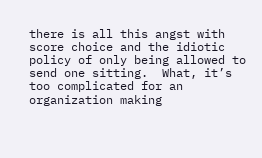there is all this angst with score choice and the idiotic policy of only being allowed to send one sitting.  What, it’s too complicated for an organization making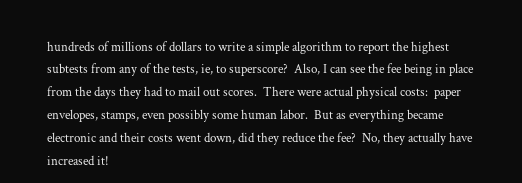hundreds of millions of dollars to write a simple algorithm to report the highest subtests from any of the tests, ie, to superscore?  Also, I can see the fee being in place from the days they had to mail out scores.  There were actual physical costs:  paper envelopes, stamps, even possibly some human labor.  But as everything became electronic and their costs went down, did they reduce the fee?  No, they actually have increased it!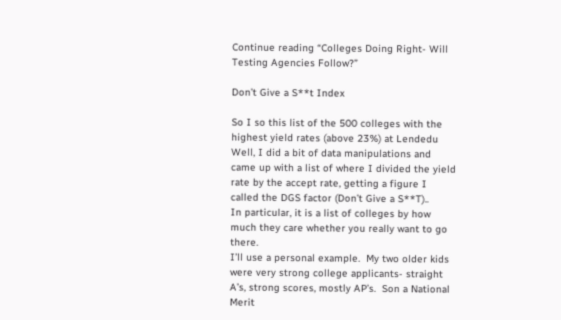Continue reading “Colleges Doing Right- Will Testing Agencies Follow?”

Don’t Give a S**t Index

So I so this list of the 500 colleges with the highest yield rates (above 23%) at Lendedu
Well, I did a bit of data manipulations and came up with a list of where I divided the yield rate by the accept rate, getting a figure I called the DGS factor (Don’t Give a S**T)..
In particular, it is a list of colleges by how much they care whether you really want to go there.
I’ll use a personal example.  My two older kids were very strong college applicants- straight A’s, strong scores, mostly AP’s.  Son a National Merit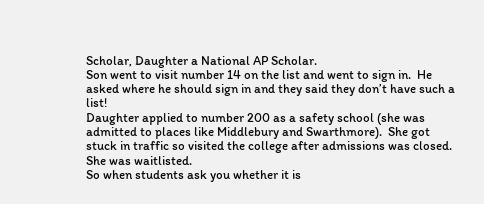Scholar, Daughter a National AP Scholar.
Son went to visit number 14 on the list and went to sign in.  He asked where he should sign in and they said they don’t have such a list!
Daughter applied to number 200 as a safety school (she was admitted to places like Middlebury and Swarthmore).  She got stuck in traffic so visited the college after admissions was closed.  She was waitlisted.
So when students ask you whether it is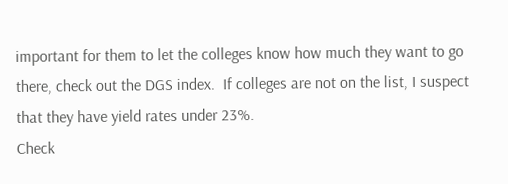important for them to let the colleges know how much they want to go there, check out the DGS index.  If colleges are not on the list, I suspect that they have yield rates under 23%.
Check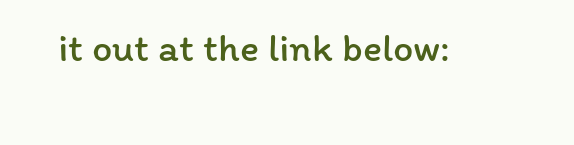it out at the link below: